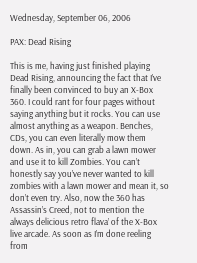Wednesday, September 06, 2006

PAX: Dead Rising

This is me, having just finished playing Dead Rising, announcing the fact that I’ve finally been convinced to buy an X-Box 360. I could rant for four pages without saying anything but it rocks. You can use almost anything as a weapon. Benches, CDs, you can even literally mow them down. As in, you can grab a lawn mower and use it to kill Zombies. You can’t honestly say you’ve never wanted to kill zombies with a lawn mower and mean it, so don’t even try. Also, now the 360 has Assassin’s Creed, not to mention the always delicious retro flava’ of the X-Box live arcade. As soon as I’m done reeling from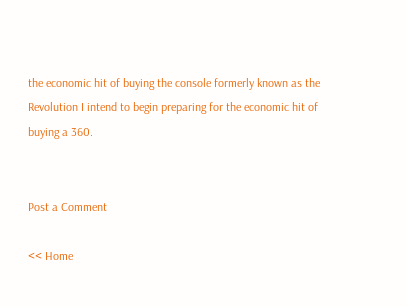the economic hit of buying the console formerly known as the Revolution I intend to begin preparing for the economic hit of buying a 360.


Post a Comment

<< Home